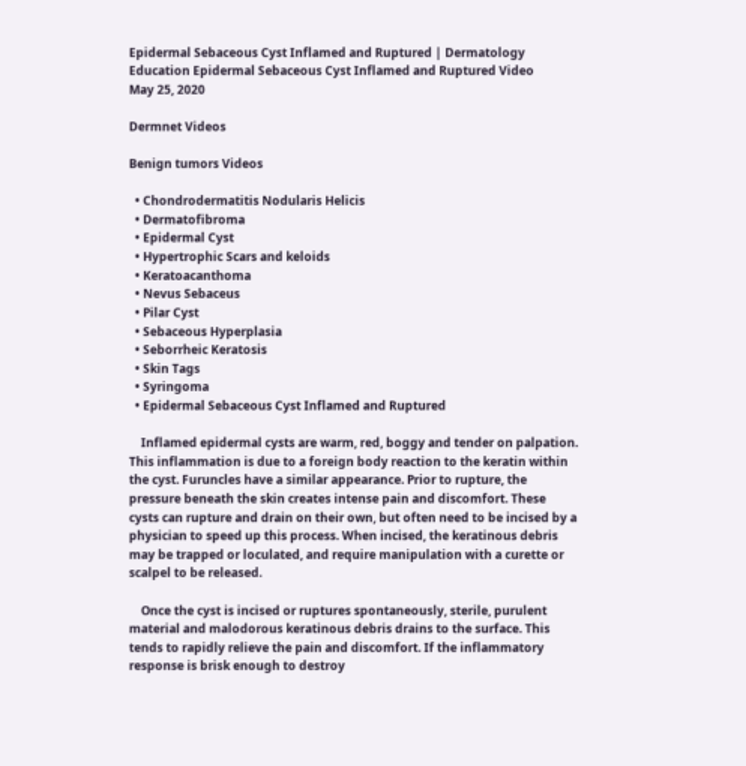Epidermal Sebaceous Cyst Inflamed and Ruptured | Dermatology Education Epidermal Sebaceous Cyst Inflamed and Ruptured Video
May 25, 2020

Dermnet Videos

Benign tumors Videos

  • Chondrodermatitis Nodularis Helicis
  • Dermatofibroma
  • Epidermal Cyst
  • Hypertrophic Scars and keloids
  • Keratoacanthoma
  • Nevus Sebaceus
  • Pilar Cyst
  • Sebaceous Hyperplasia
  • Seborrheic Keratosis
  • Skin Tags
  • Syringoma
  • Epidermal Sebaceous Cyst Inflamed and Ruptured

    Inflamed epidermal cysts are warm, red, boggy and tender on palpation. This inflammation is due to a foreign body reaction to the keratin within the cyst. Furuncles have a similar appearance. Prior to rupture, the pressure beneath the skin creates intense pain and discomfort. These cysts can rupture and drain on their own, but often need to be incised by a physician to speed up this process. When incised, the keratinous debris may be trapped or loculated, and require manipulation with a curette or scalpel to be released.

    Once the cyst is incised or ruptures spontaneously, sterile, purulent material and malodorous keratinous debris drains to the surface. This tends to rapidly relieve the pain and discomfort. If the inflammatory response is brisk enough to destroy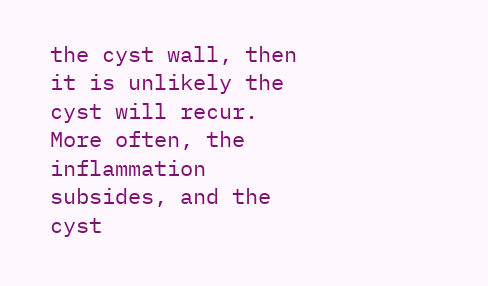the cyst wall, then it is unlikely the cyst will recur. More often, the inflammation subsides, and the cyst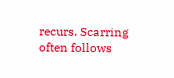recurs. Scarring often follows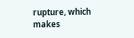rupture, which makes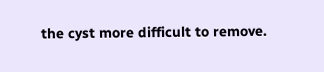the cyst more difficult to remove.